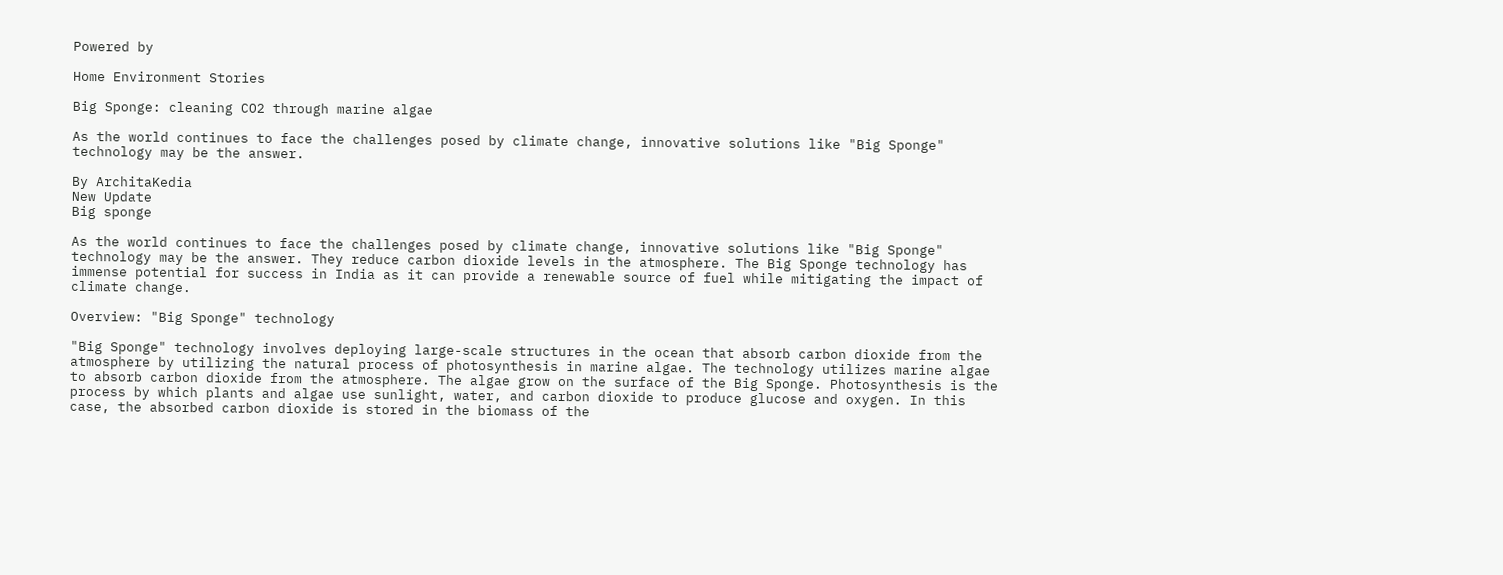Powered by

Home Environment Stories

Big Sponge: cleaning CO2 through marine algae

As the world continues to face the challenges posed by climate change, innovative solutions like "Big Sponge" technology may be the answer.

By ArchitaKedia
New Update
Big sponge

As the world continues to face the challenges posed by climate change, innovative solutions like "Big Sponge" technology may be the answer. They reduce carbon dioxide levels in the atmosphere. The Big Sponge technology has immense potential for success in India as it can provide a renewable source of fuel while mitigating the impact of climate change.

Overview: "Big Sponge" technology

"Big Sponge" technology involves deploying large-scale structures in the ocean that absorb carbon dioxide from the atmosphere by utilizing the natural process of photosynthesis in marine algae. The technology utilizes marine algae to absorb carbon dioxide from the atmosphere. The algae grow on the surface of the Big Sponge. Photosynthesis is the process by which plants and algae use sunlight, water, and carbon dioxide to produce glucose and oxygen. In this case, the absorbed carbon dioxide is stored in the biomass of the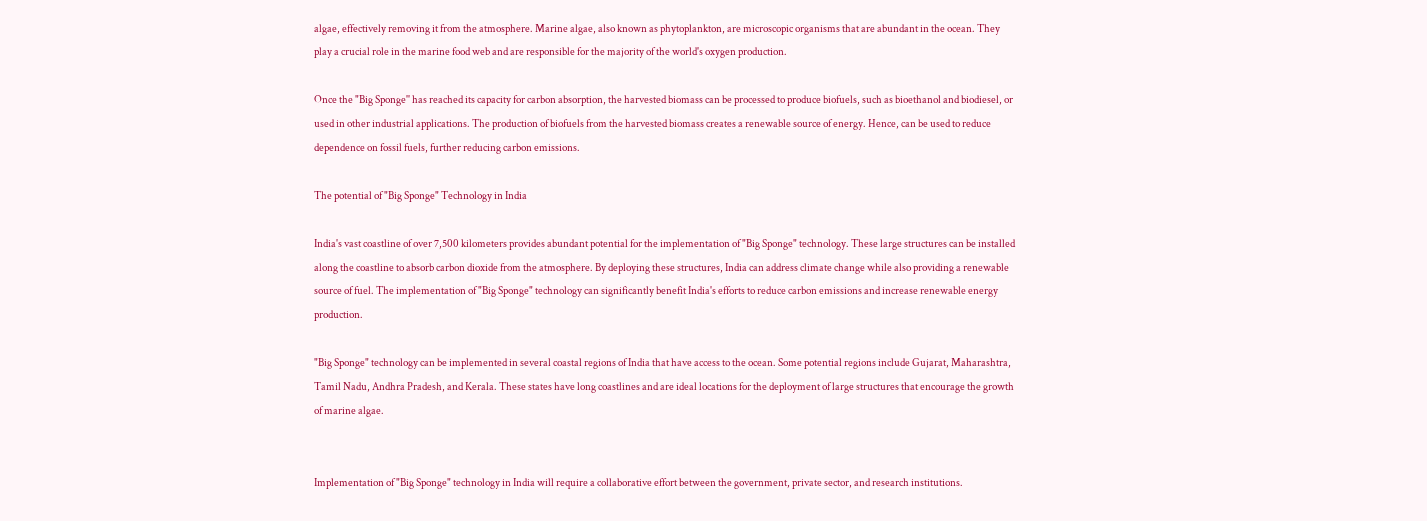algae, effectively removing it from the atmosphere. Marine algae, also known as phytoplankton, are microscopic organisms that are abundant in the ocean. They play a crucial role in the marine food web and are responsible for the majority of the world's oxygen production.

Once the "Big Sponge'' has reached its capacity for carbon absorption, the harvested biomass can be processed to produce biofuels, such as bioethanol and biodiesel, or used in other industrial applications. The production of biofuels from the harvested biomass creates a renewable source of energy. Hence, can be used to reduce dependence on fossil fuels, further reducing carbon emissions.

The potential of "Big Sponge" Technology in India

India's vast coastline of over 7,500 kilometers provides abundant potential for the implementation of "Big Sponge" technology. These large structures can be installed along the coastline to absorb carbon dioxide from the atmosphere. By deploying these structures, India can address climate change while also providing a renewable source of fuel. The implementation of "Big Sponge" technology can significantly benefit India's efforts to reduce carbon emissions and increase renewable energy production.

"Big Sponge" technology can be implemented in several coastal regions of India that have access to the ocean. Some potential regions include Gujarat, Maharashtra, Tamil Nadu, Andhra Pradesh, and Kerala. These states have long coastlines and are ideal locations for the deployment of large structures that encourage the growth of marine algae.


Implementation of "Big Sponge" technology in India will require a collaborative effort between the government, private sector, and research institutions.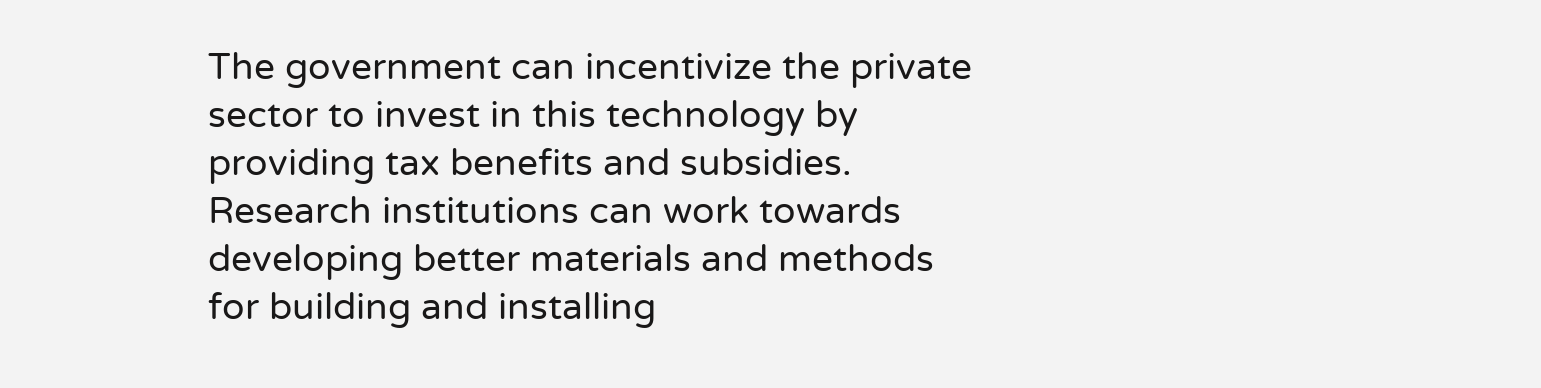The government can incentivize the private sector to invest in this technology by providing tax benefits and subsidies. Research institutions can work towards developing better materials and methods for building and installing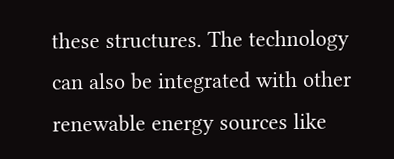these structures. The technology can also be integrated with other renewable energy sources like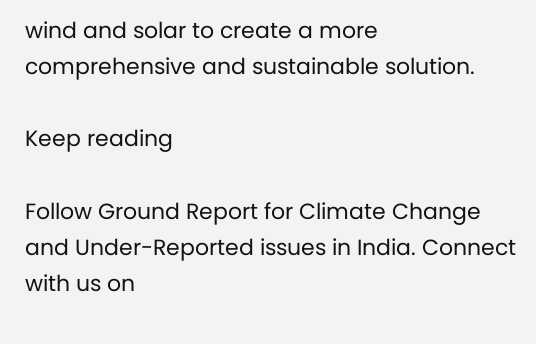wind and solar to create a more comprehensive and sustainable solution.

Keep reading

Follow Ground Report for Climate Change and Under-Reported issues in India. Connect with us on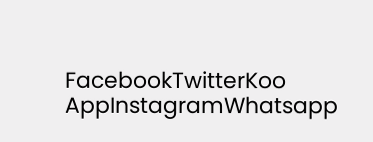FacebookTwitterKoo AppInstagramWhatsapp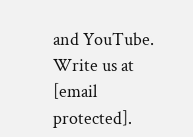and YouTube. Write us at [email protected].